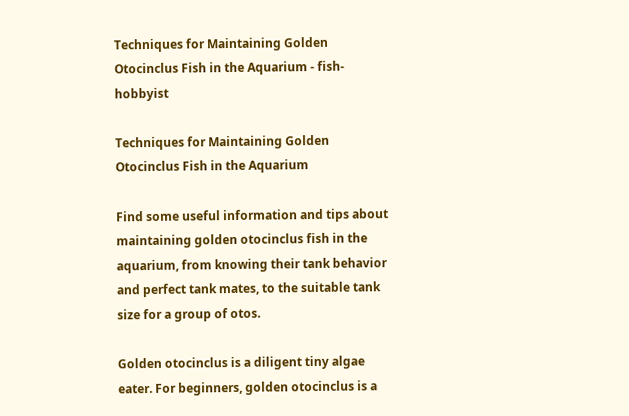Techniques for Maintaining Golden Otocinclus Fish in the Aquarium - fish-hobbyist

Techniques for Maintaining Golden Otocinclus Fish in the Aquarium

Find some useful information and tips about maintaining golden otocinclus fish in the aquarium, from knowing their tank behavior and perfect tank mates, to the suitable tank size for a group of otos.

Golden otocinclus is a diligent tiny algae eater. For beginners, golden otocinclus is a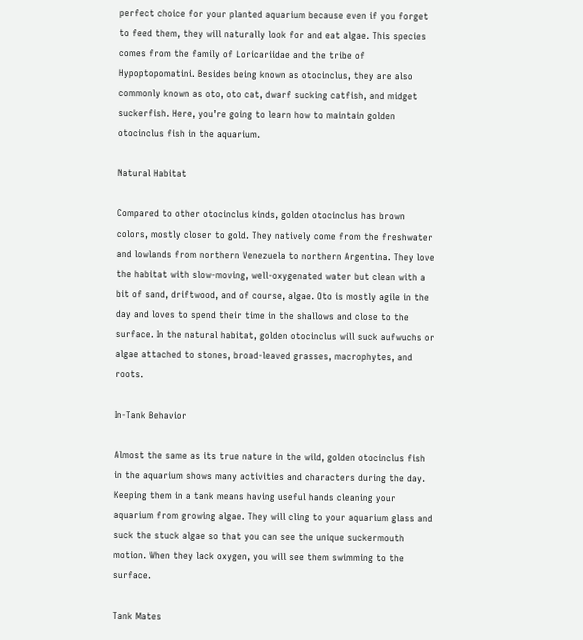perfect choice for your planted aquarium because even if you forget to feed them, they will naturally look for and eat algae. This species comes from the family of Loricariidae and the tribe of Hypoptopomatini. Besides being known as otocinclus, they are also commonly known as oto, oto cat, dwarf sucking catfish, and midget suckerfish. Here, you’re going to learn how to maintain golden otocinclus fish in the aquarium.

Natural Habitat

Compared to other otocinclus kinds, golden otocinclus has brown colors, mostly closer to gold. They natively come from the freshwater and lowlands from northern Venezuela to northern Argentina. They love the habitat with slow-moving, well-oxygenated water but clean with a bit of sand, driftwood, and of course, algae. Oto is mostly agile in the day and loves to spend their time in the shallows and close to the surface. In the natural habitat, golden otocinclus will suck aufwuchs or algae attached to stones, broad-leaved grasses, macrophytes, and roots.

In-Tank Behavior

Almost the same as its true nature in the wild, golden otocinclus fish in the aquarium shows many activities and characters during the day. Keeping them in a tank means having useful hands cleaning your aquarium from growing algae. They will cling to your aquarium glass and suck the stuck algae so that you can see the unique suckermouth motion. When they lack oxygen, you will see them swimming to the surface.

Tank Mates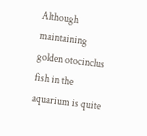Although maintaining golden otocinclus fish in the aquarium is quite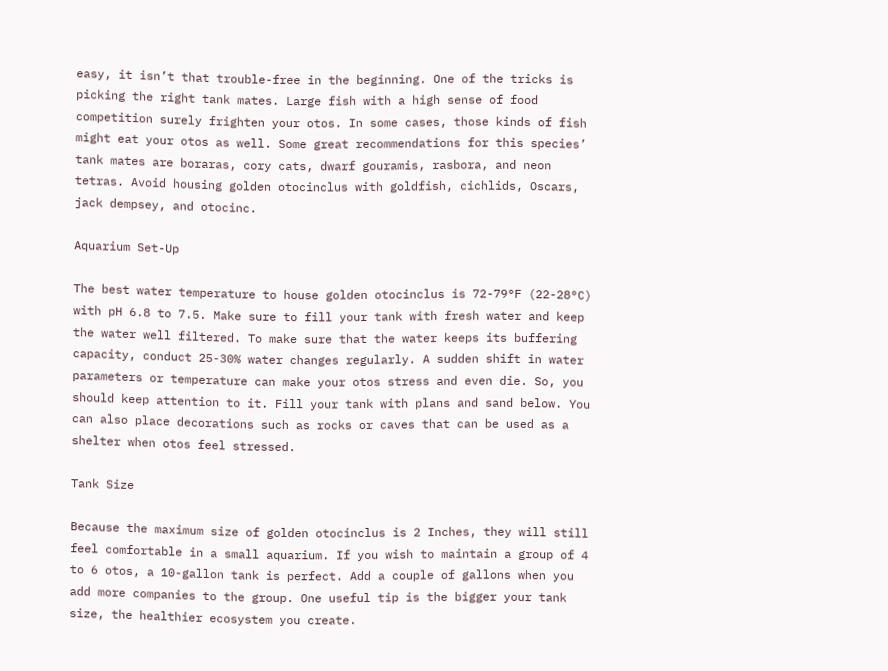easy, it isn’t that trouble-free in the beginning. One of the tricks is picking the right tank mates. Large fish with a high sense of food competition surely frighten your otos. In some cases, those kinds of fish might eat your otos as well. Some great recommendations for this species’ tank mates are boraras, cory cats, dwarf gouramis, rasbora, and neon tetras. Avoid housing golden otocinclus with goldfish, cichlids, Oscars, jack dempsey, and otocinc.

Aquarium Set-Up

The best water temperature to house golden otocinclus is 72-79°F (22-28°C) with pH 6.8 to 7.5. Make sure to fill your tank with fresh water and keep the water well filtered. To make sure that the water keeps its buffering capacity, conduct 25-30% water changes regularly. A sudden shift in water parameters or temperature can make your otos stress and even die. So, you should keep attention to it. Fill your tank with plans and sand below. You can also place decorations such as rocks or caves that can be used as a shelter when otos feel stressed.

Tank Size

Because the maximum size of golden otocinclus is 2 Inches, they will still feel comfortable in a small aquarium. If you wish to maintain a group of 4 to 6 otos, a 10-gallon tank is perfect. Add a couple of gallons when you add more companies to the group. One useful tip is the bigger your tank size, the healthier ecosystem you create.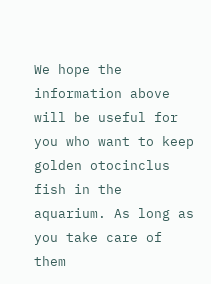We hope the information above will be useful for you who want to keep golden otocinclus fish in the aquarium. As long as you take care of them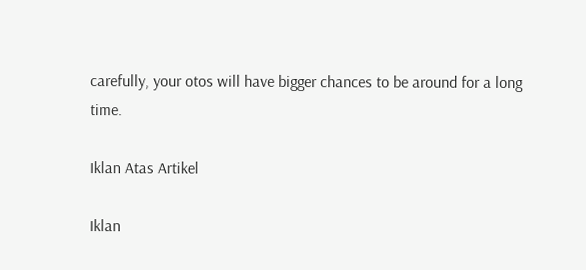carefully, your otos will have bigger chances to be around for a long time.

Iklan Atas Artikel

Iklan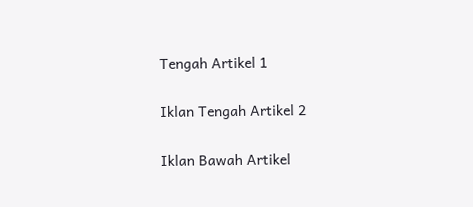Tengah Artikel 1

Iklan Tengah Artikel 2

Iklan Bawah Artikel